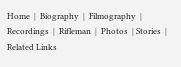Home  |  Biography  |  Filmography  |  Recordings  |  Rifleman  |  Photos  | Stories  |  Related Links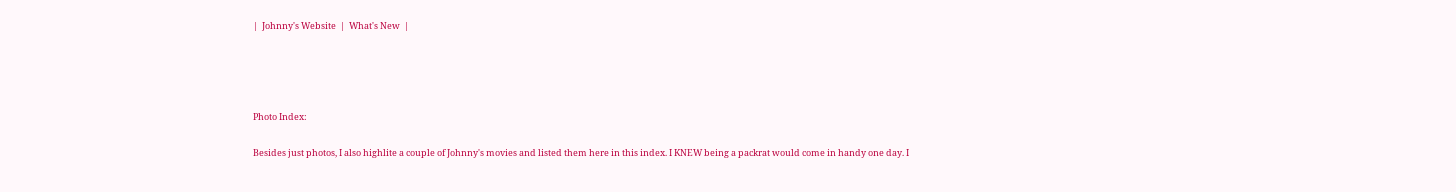|  Johnny's Website  |  What's New  |




Photo Index:

Besides just photos, I also highlite a couple of Johnny's movies and listed them here in this index. I KNEW being a packrat would come in handy one day. I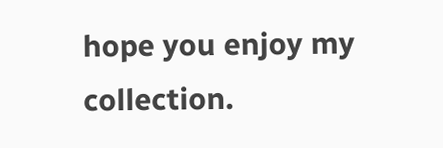hope you enjoy my collection.